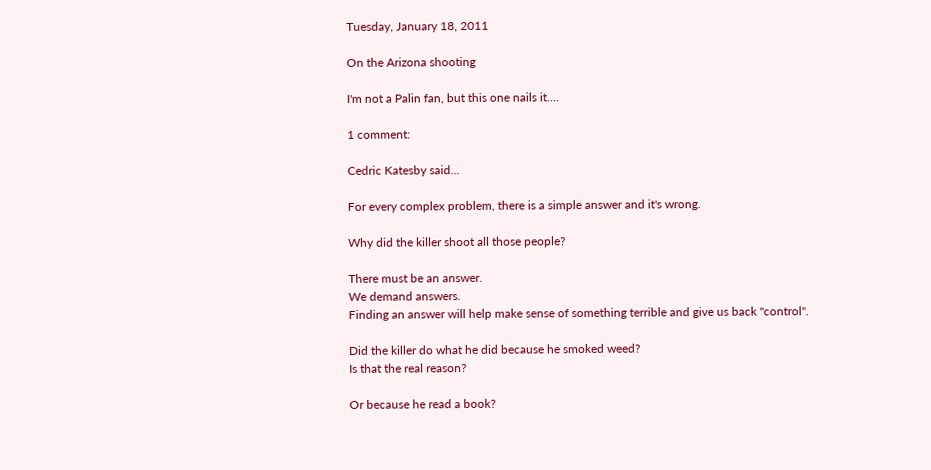Tuesday, January 18, 2011

On the Arizona shooting

I'm not a Palin fan, but this one nails it....

1 comment:

Cedric Katesby said...

For every complex problem, there is a simple answer and it's wrong.

Why did the killer shoot all those people?

There must be an answer.
We demand answers.
Finding an answer will help make sense of something terrible and give us back "control".

Did the killer do what he did because he smoked weed?
Is that the real reason?

Or because he read a book?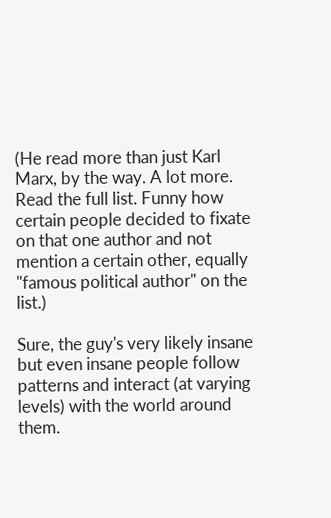(He read more than just Karl Marx, by the way. A lot more. Read the full list. Funny how certain people decided to fixate on that one author and not mention a certain other, equally "famous political author" on the list.)

Sure, the guy's very likely insane but even insane people follow patterns and interact (at varying levels) with the world around them.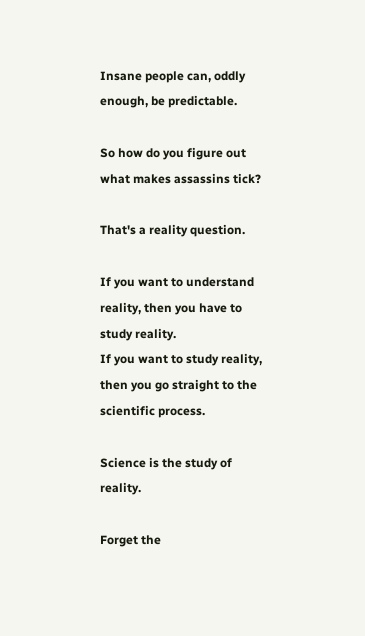Insane people can, oddly enough, be predictable.

So how do you figure out what makes assassins tick?

That's a reality question.

If you want to understand reality, then you have to study reality.
If you want to study reality, then you go straight to the scientific process.

Science is the study of reality.

Forget the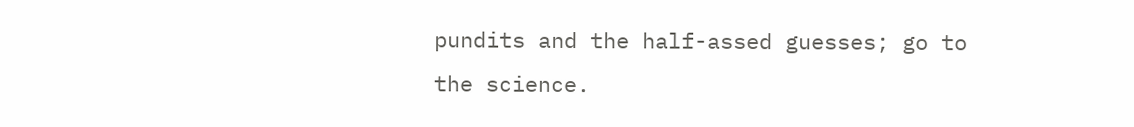pundits and the half-assed guesses; go to the science.